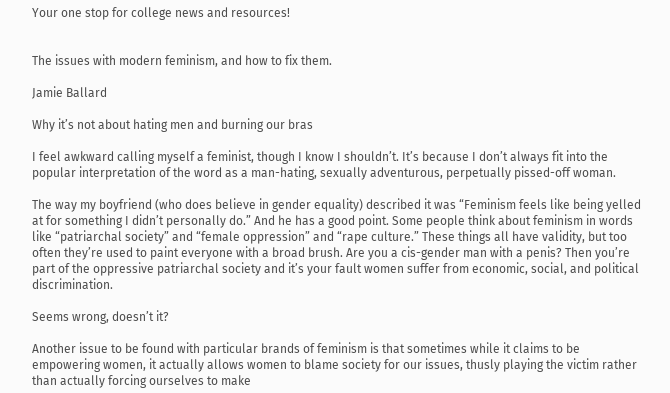Your one stop for college news and resources!


The issues with modern feminism, and how to fix them.

Jamie Ballard

Why it’s not about hating men and burning our bras

I feel awkward calling myself a feminist, though I know I shouldn’t. It’s because I don’t always fit into the popular interpretation of the word as a man-hating, sexually adventurous, perpetually pissed-off woman.

The way my boyfriend (who does believe in gender equality) described it was “Feminism feels like being yelled at for something I didn’t personally do.” And he has a good point. Some people think about feminism in words like “patriarchal society” and “female oppression” and “rape culture.” These things all have validity, but too often they’re used to paint everyone with a broad brush. Are you a cis-gender man with a penis? Then you’re part of the oppressive patriarchal society and it’s your fault women suffer from economic, social, and political discrimination.

Seems wrong, doesn’t it?

Another issue to be found with particular brands of feminism is that sometimes while it claims to be empowering women, it actually allows women to blame society for our issues, thusly playing the victim rather than actually forcing ourselves to make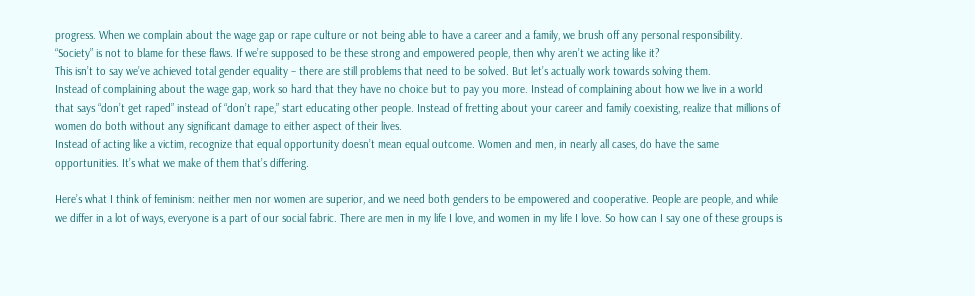progress. When we complain about the wage gap or rape culture or not being able to have a career and a family, we brush off any personal responsibility. “Society” is not to blame for these flaws. If we’re supposed to be these strong and empowered people, then why aren’t we acting like it?
This isn’t to say we’ve achieved total gender equality – there are still problems that need to be solved. But let’s actually work towards solving them.
Instead of complaining about the wage gap, work so hard that they have no choice but to pay you more. Instead of complaining about how we live in a world that says “don’t get raped” instead of “don’t rape,” start educating other people. Instead of fretting about your career and family coexisting, realize that millions of women do both without any significant damage to either aspect of their lives.
Instead of acting like a victim, recognize that equal opportunity doesn’t mean equal outcome. Women and men, in nearly all cases, do have the same opportunities. It’s what we make of them that’s differing.

Here’s what I think of feminism: neither men nor women are superior, and we need both genders to be empowered and cooperative. People are people, and while we differ in a lot of ways, everyone is a part of our social fabric. There are men in my life I love, and women in my life I love. So how can I say one of these groups is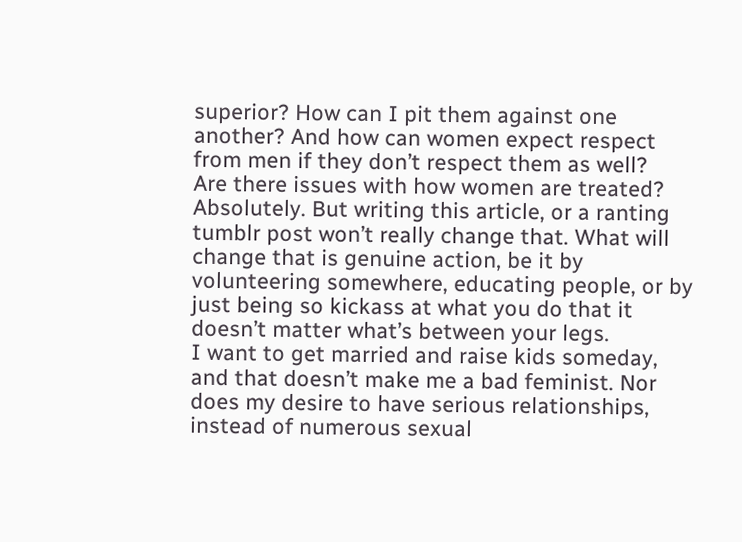superior? How can I pit them against one another? And how can women expect respect from men if they don’t respect them as well?
Are there issues with how women are treated? Absolutely. But writing this article, or a ranting tumblr post won’t really change that. What will change that is genuine action, be it by volunteering somewhere, educating people, or by just being so kickass at what you do that it doesn’t matter what’s between your legs.
I want to get married and raise kids someday, and that doesn’t make me a bad feminist. Nor does my desire to have serious relationships, instead of numerous sexual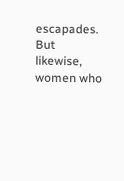escapades. But likewise, women who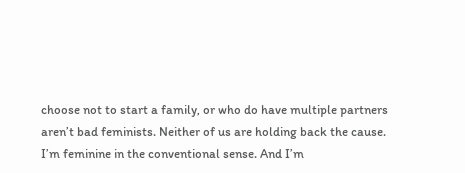choose not to start a family, or who do have multiple partners aren’t bad feminists. Neither of us are holding back the cause.
I’m feminine in the conventional sense. And I’m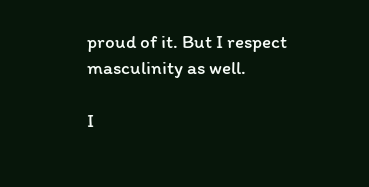proud of it. But I respect masculinity as well.

I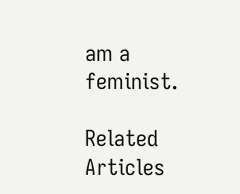am a feminist.

Related Articles